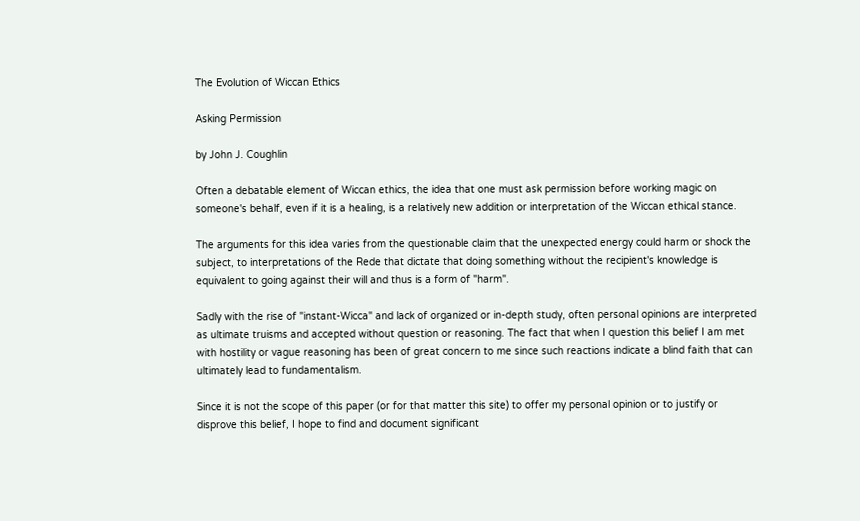The Evolution of Wiccan Ethics

Asking Permission

by John J. Coughlin

Often a debatable element of Wiccan ethics, the idea that one must ask permission before working magic on someone's behalf, even if it is a healing, is a relatively new addition or interpretation of the Wiccan ethical stance.

The arguments for this idea varies from the questionable claim that the unexpected energy could harm or shock the subject, to interpretations of the Rede that dictate that doing something without the recipient's knowledge is equivalent to going against their will and thus is a form of "harm".

Sadly with the rise of "instant-Wicca" and lack of organized or in-depth study, often personal opinions are interpreted as ultimate truisms and accepted without question or reasoning. The fact that when I question this belief I am met with hostility or vague reasoning has been of great concern to me since such reactions indicate a blind faith that can ultimately lead to fundamentalism.

Since it is not the scope of this paper (or for that matter this site) to offer my personal opinion or to justify or disprove this belief, I hope to find and document significant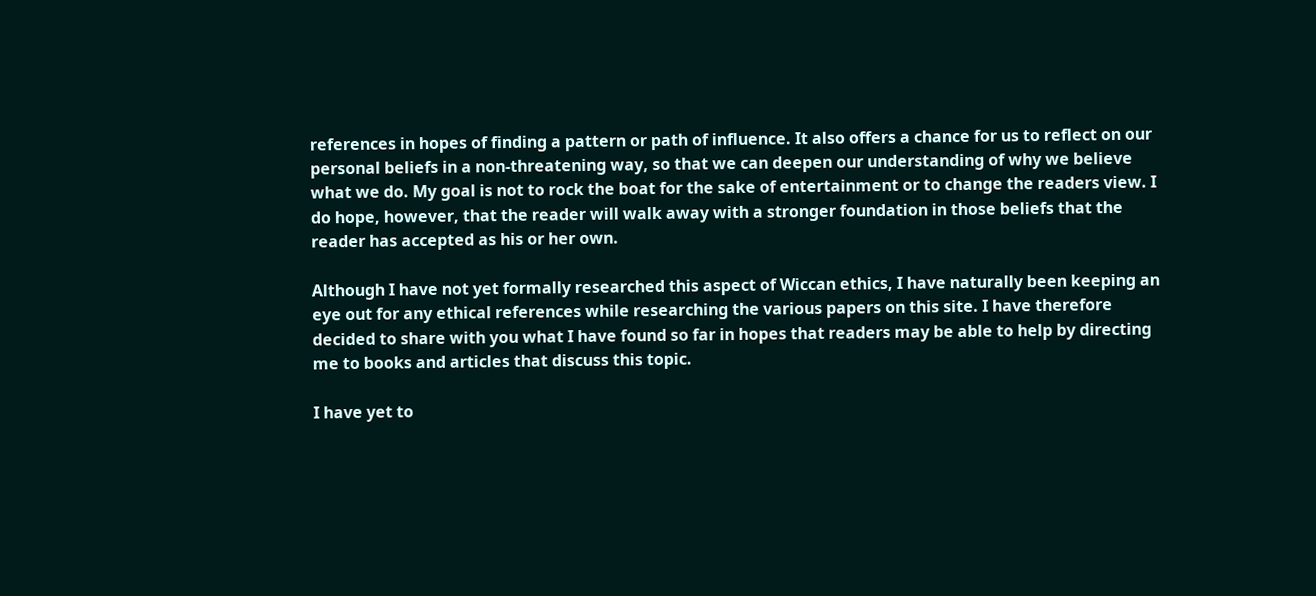references in hopes of finding a pattern or path of influence. It also offers a chance for us to reflect on our personal beliefs in a non-threatening way, so that we can deepen our understanding of why we believe what we do. My goal is not to rock the boat for the sake of entertainment or to change the readers view. I do hope, however, that the reader will walk away with a stronger foundation in those beliefs that the reader has accepted as his or her own.

Although I have not yet formally researched this aspect of Wiccan ethics, I have naturally been keeping an eye out for any ethical references while researching the various papers on this site. I have therefore decided to share with you what I have found so far in hopes that readers may be able to help by directing me to books and articles that discuss this topic.

I have yet to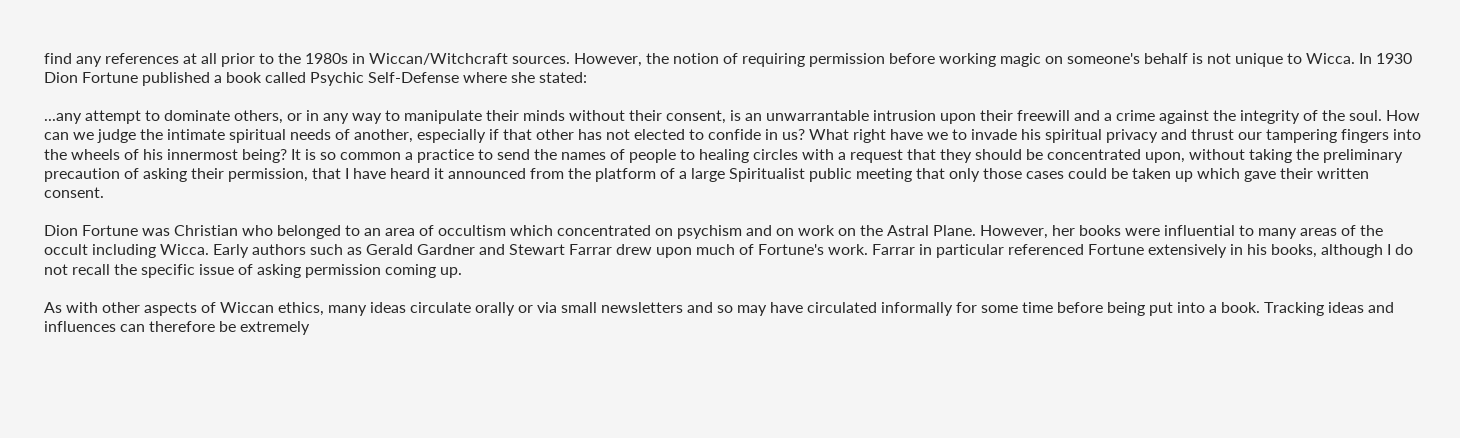find any references at all prior to the 1980s in Wiccan/Witchcraft sources. However, the notion of requiring permission before working magic on someone's behalf is not unique to Wicca. In 1930 Dion Fortune published a book called Psychic Self-Defense where she stated:

...any attempt to dominate others, or in any way to manipulate their minds without their consent, is an unwarrantable intrusion upon their freewill and a crime against the integrity of the soul. How can we judge the intimate spiritual needs of another, especially if that other has not elected to confide in us? What right have we to invade his spiritual privacy and thrust our tampering fingers into the wheels of his innermost being? It is so common a practice to send the names of people to healing circles with a request that they should be concentrated upon, without taking the preliminary precaution of asking their permission, that I have heard it announced from the platform of a large Spiritualist public meeting that only those cases could be taken up which gave their written consent.

Dion Fortune was Christian who belonged to an area of occultism which concentrated on psychism and on work on the Astral Plane. However, her books were influential to many areas of the occult including Wicca. Early authors such as Gerald Gardner and Stewart Farrar drew upon much of Fortune's work. Farrar in particular referenced Fortune extensively in his books, although I do not recall the specific issue of asking permission coming up.

As with other aspects of Wiccan ethics, many ideas circulate orally or via small newsletters and so may have circulated informally for some time before being put into a book. Tracking ideas and influences can therefore be extremely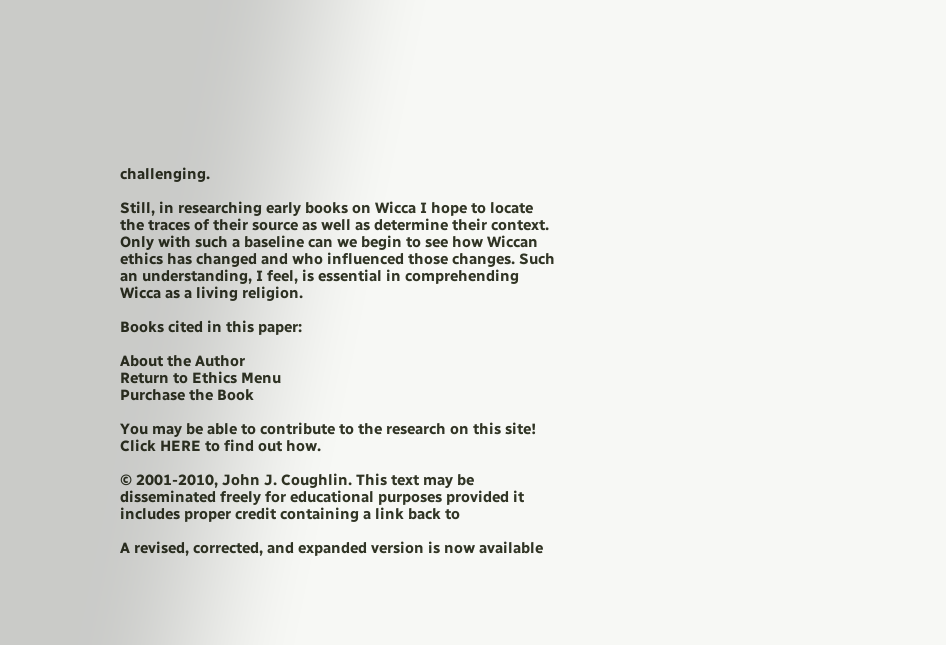challenging.

Still, in researching early books on Wicca I hope to locate the traces of their source as well as determine their context. Only with such a baseline can we begin to see how Wiccan ethics has changed and who influenced those changes. Such an understanding, I feel, is essential in comprehending Wicca as a living religion.

Books cited in this paper:

About the Author
Return to Ethics Menu
Purchase the Book

You may be able to contribute to the research on this site! Click HERE to find out how.

© 2001-2010, John J. Coughlin. This text may be disseminated freely for educational purposes provided it includes proper credit containing a link back to

A revised, corrected, and expanded version is now available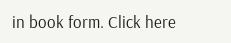in book form. Click here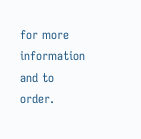for more information and to order.